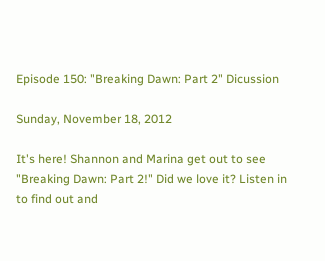Episode 150: "Breaking Dawn: Part 2" Dicussion

Sunday, November 18, 2012

It's here! Shannon and Marina get out to see "Breaking Dawn: Part 2!" Did we love it? Listen in to find out and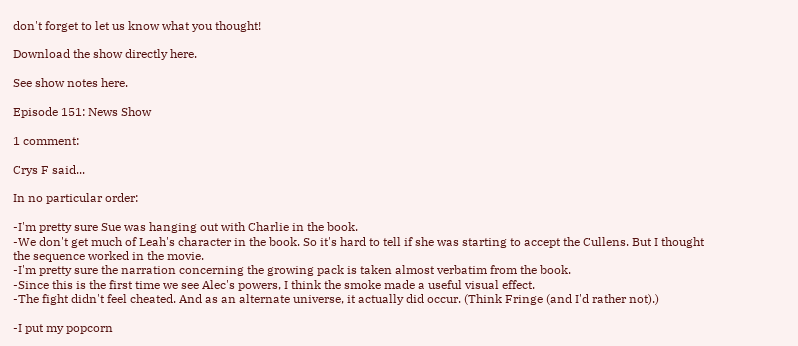don't forget to let us know what you thought!

Download the show directly here.

See show notes here.

Episode 151: News Show

1 comment:

Crys F said...

In no particular order:

-I'm pretty sure Sue was hanging out with Charlie in the book.
-We don't get much of Leah's character in the book. So it's hard to tell if she was starting to accept the Cullens. But I thought the sequence worked in the movie.
-I'm pretty sure the narration concerning the growing pack is taken almost verbatim from the book.
-Since this is the first time we see Alec's powers, I think the smoke made a useful visual effect.
-The fight didn't feel cheated. And as an alternate universe, it actually did occur. (Think Fringe (and I'd rather not).)

-I put my popcorn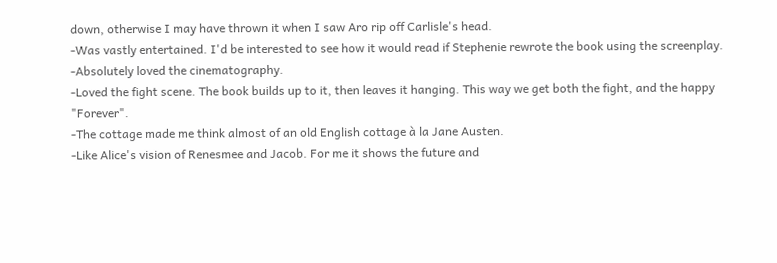down, otherwise I may have thrown it when I saw Aro rip off Carlisle's head.
-Was vastly entertained. I'd be interested to see how it would read if Stephenie rewrote the book using the screenplay.
-Absolutely loved the cinematography.
-Loved the fight scene. The book builds up to it, then leaves it hanging. This way we get both the fight, and the happy "Forever".
-The cottage made me think almost of an old English cottage à la Jane Austen.
-Like Alice's vision of Renesmee and Jacob. For me it shows the future and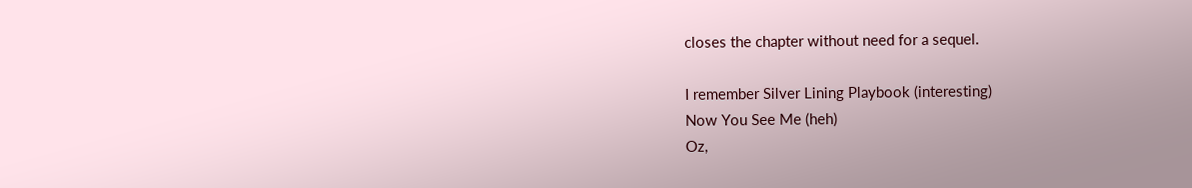closes the chapter without need for a sequel.

I remember Silver Lining Playbook (interesting)
Now You See Me (heh)
Oz,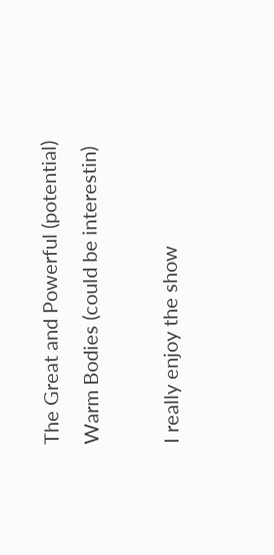The Great and Powerful (potential)
Warm Bodies (could be interestin)

I really enjoy the show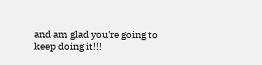and am glad you're going to keep doing it!!!